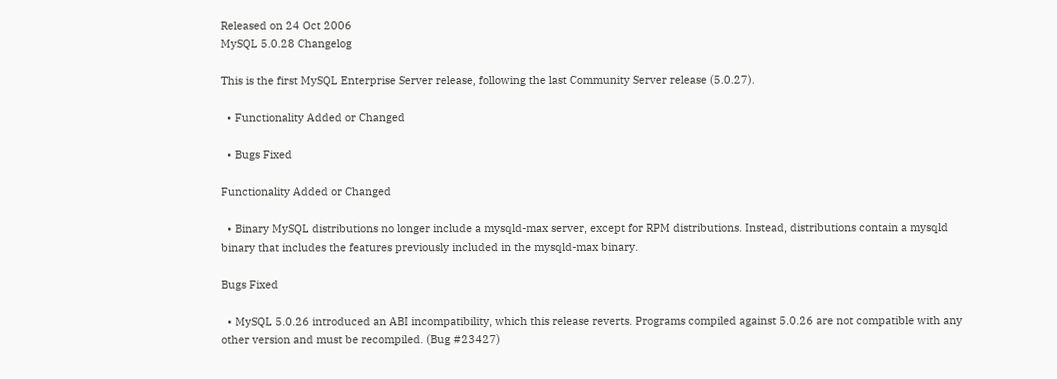Released on 24 Oct 2006
MySQL 5.0.28 Changelog

This is the first MySQL Enterprise Server release, following the last Community Server release (5.0.27).

  • Functionality Added or Changed

  • Bugs Fixed

Functionality Added or Changed

  • Binary MySQL distributions no longer include a mysqld-max server, except for RPM distributions. Instead, distributions contain a mysqld binary that includes the features previously included in the mysqld-max binary.

Bugs Fixed

  • MySQL 5.0.26 introduced an ABI incompatibility, which this release reverts. Programs compiled against 5.0.26 are not compatible with any other version and must be recompiled. (Bug #23427)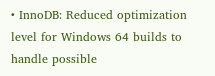• InnoDB: Reduced optimization level for Windows 64 builds to handle possible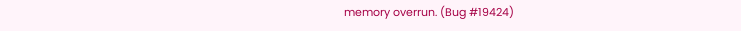memory overrun. (Bug #19424)